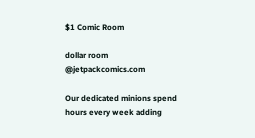$1 Comic Room

dollar room @jetpackcomics.com

Our dedicated minions spend hours every week adding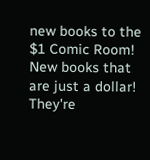new books to the $1 Comic Room! New books that are just a dollar! They're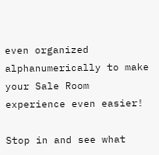even organized alphanumerically to make your Sale Room experience even easier!

Stop in and see what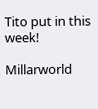Tito put in this week!

Millarworld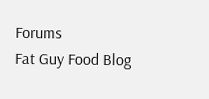Forums
Fat Guy Food Blog